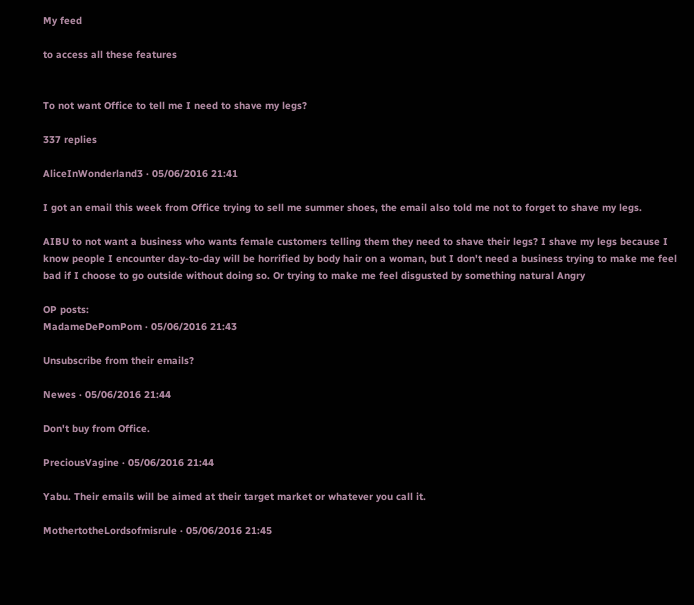My feed

to access all these features


To not want Office to tell me I need to shave my legs?

337 replies

AliceInWonderland3 · 05/06/2016 21:41

I got an email this week from Office trying to sell me summer shoes, the email also told me not to forget to shave my legs.

AIBU to not want a business who wants female customers telling them they need to shave their legs? I shave my legs because I know people I encounter day-to-day will be horrified by body hair on a woman, but I don't need a business trying to make me feel bad if I choose to go outside without doing so. Or trying to make me feel disgusted by something natural Angry

OP posts:
MadameDePomPom · 05/06/2016 21:43

Unsubscribe from their emails?

Newes · 05/06/2016 21:44

Don't buy from Office.

PreciousVagine · 05/06/2016 21:44

Yabu. Their emails will be aimed at their target market or whatever you call it.

MothertotheLordsofmisrule · 05/06/2016 21:45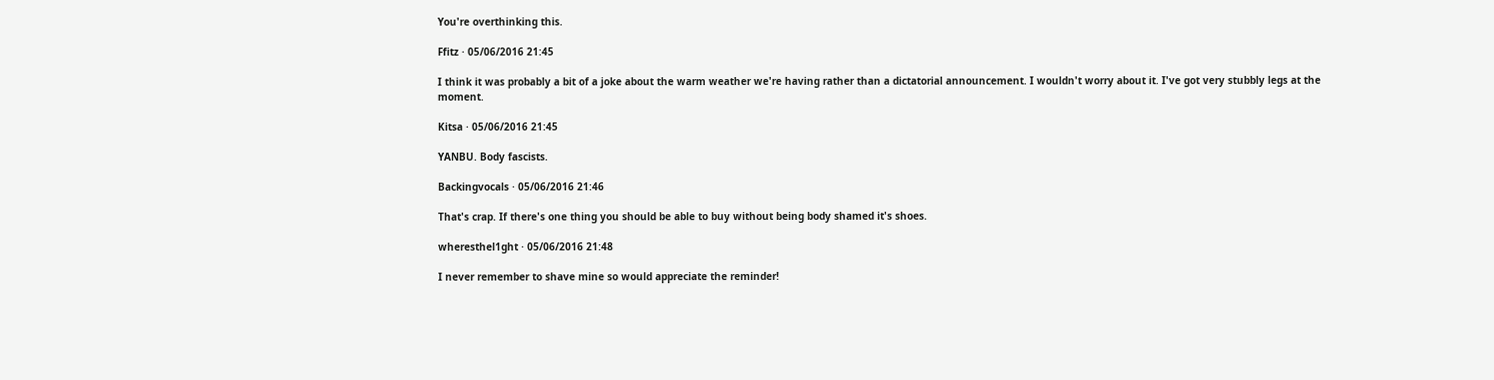You're overthinking this.

Ffitz · 05/06/2016 21:45

I think it was probably a bit of a joke about the warm weather we're having rather than a dictatorial announcement. I wouldn't worry about it. I've got very stubbly legs at the moment.

Kitsa · 05/06/2016 21:45

YANBU. Body fascists.

Backingvocals · 05/06/2016 21:46

That's crap. If there's one thing you should be able to buy without being body shamed it's shoes.

wheresthel1ght · 05/06/2016 21:48

I never remember to shave mine so would appreciate the reminder!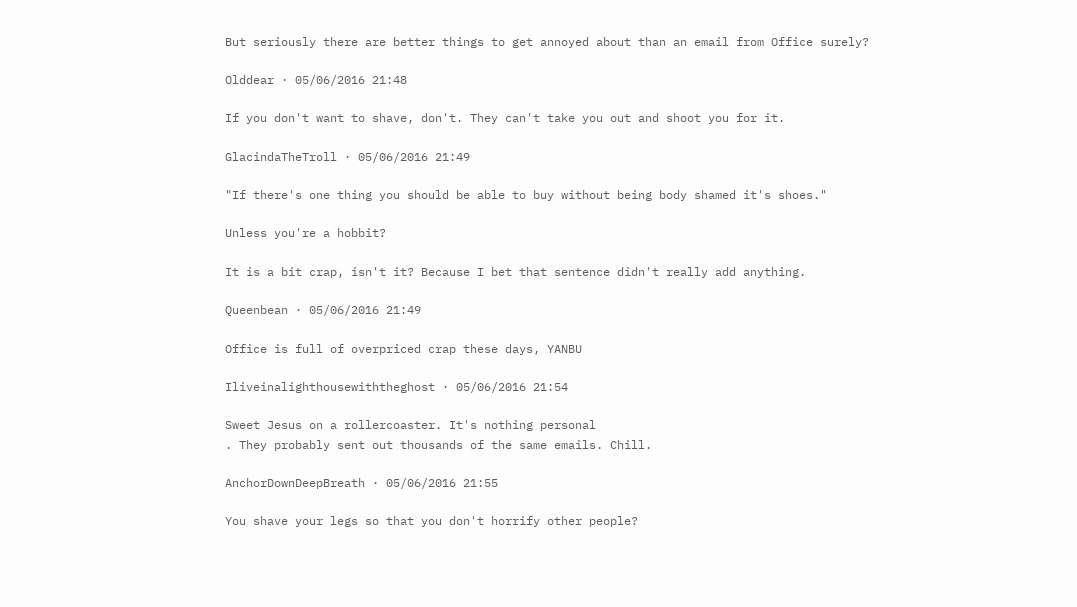But seriously there are better things to get annoyed about than an email from Office surely?

Olddear · 05/06/2016 21:48

If you don't want to shave, don't. They can't take you out and shoot you for it.

GlacindaTheTroll · 05/06/2016 21:49

"If there's one thing you should be able to buy without being body shamed it's shoes."

Unless you're a hobbit?

It is a bit crap, isn't it? Because I bet that sentence didn't really add anything.

Queenbean · 05/06/2016 21:49

Office is full of overpriced crap these days, YANBU

Iliveinalighthousewiththeghost · 05/06/2016 21:54

Sweet Jesus on a rollercoaster. It's nothing personal
. They probably sent out thousands of the same emails. Chill.

AnchorDownDeepBreath · 05/06/2016 21:55

You shave your legs so that you don't horrify other people?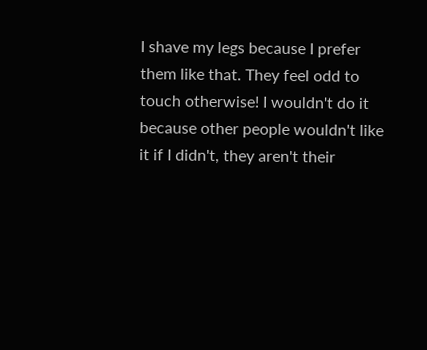I shave my legs because I prefer them like that. They feel odd to touch otherwise! I wouldn't do it because other people wouldn't like it if I didn't, they aren't their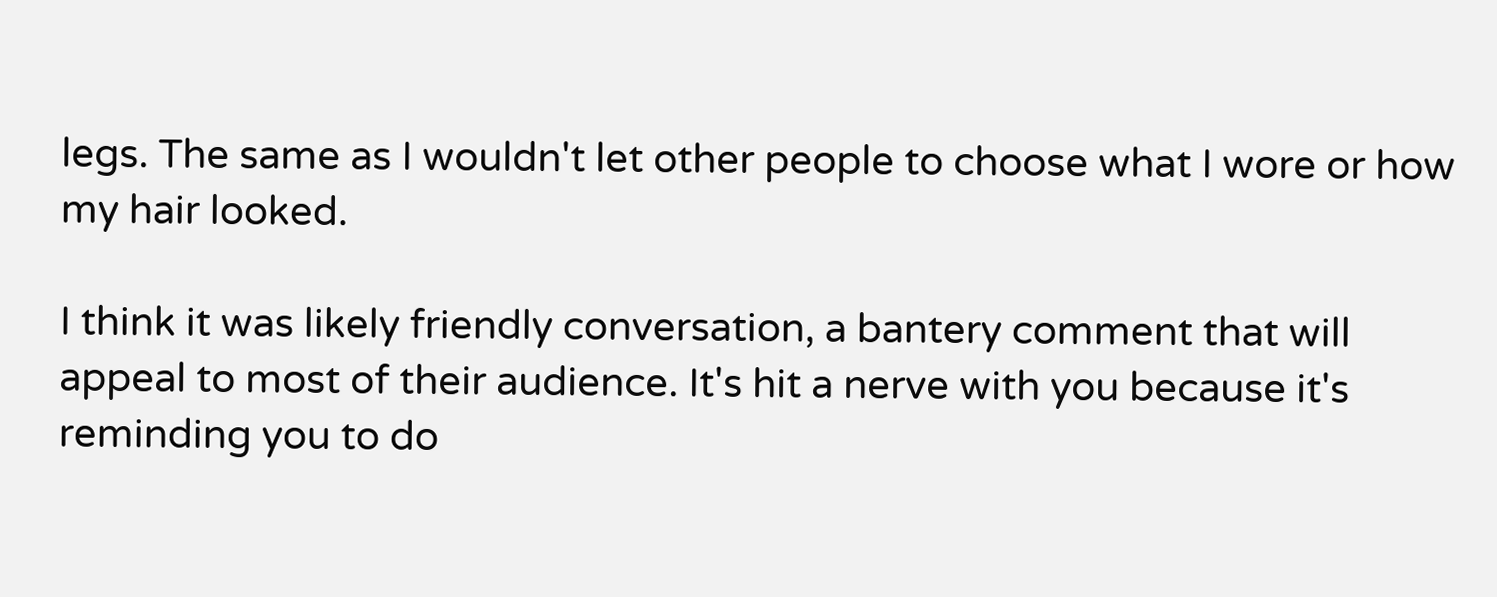legs. The same as I wouldn't let other people to choose what I wore or how my hair looked.

I think it was likely friendly conversation, a bantery comment that will appeal to most of their audience. It's hit a nerve with you because it's reminding you to do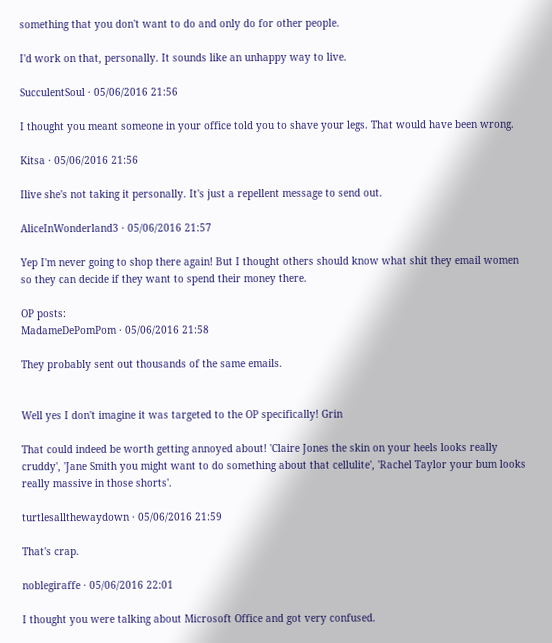something that you don't want to do and only do for other people.

I'd work on that, personally. It sounds like an unhappy way to live.

SucculentSoul · 05/06/2016 21:56

I thought you meant someone in your office told you to shave your legs. That would have been wrong.

Kitsa · 05/06/2016 21:56

Ilive she's not taking it personally. It's just a repellent message to send out.

AliceInWonderland3 · 05/06/2016 21:57

Yep I'm never going to shop there again! But I thought others should know what shit they email women so they can decide if they want to spend their money there.

OP posts:
MadameDePomPom · 05/06/2016 21:58

They probably sent out thousands of the same emails.


Well yes I don't imagine it was targeted to the OP specifically! Grin

That could indeed be worth getting annoyed about! 'Claire Jones the skin on your heels looks really cruddy', 'Jane Smith you might want to do something about that cellulite', 'Rachel Taylor your bum looks really massive in those shorts'.

turtlesallthewaydown · 05/06/2016 21:59

That's crap.

noblegiraffe · 05/06/2016 22:01

I thought you were talking about Microsoft Office and got very confused.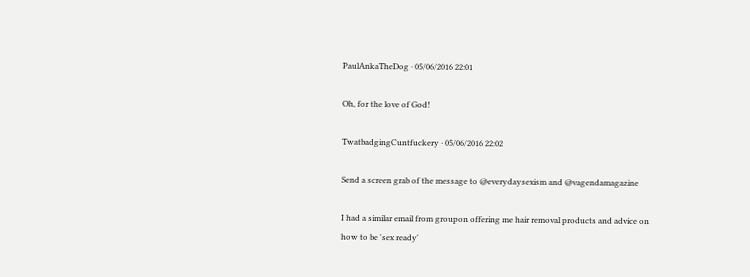PaulAnkaTheDog · 05/06/2016 22:01

Oh, for the love of God!

TwatbadgingCuntfuckery · 05/06/2016 22:02

Send a screen grab of the message to @everydaysexism and @vagendamagazine

I had a similar email from groupon offering me hair removal products and advice on how to be 'sex ready'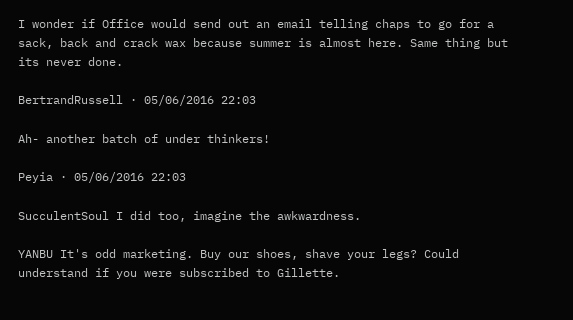I wonder if Office would send out an email telling chaps to go for a sack, back and crack wax because summer is almost here. Same thing but its never done.

BertrandRussell · 05/06/2016 22:03

Ah- another batch of under thinkers!

Peyia · 05/06/2016 22:03

SucculentSoul I did too, imagine the awkwardness.

YANBU It's odd marketing. Buy our shoes, shave your legs? Could understand if you were subscribed to Gillette.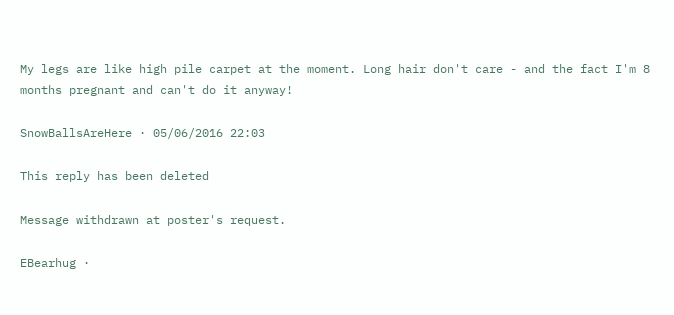My legs are like high pile carpet at the moment. Long hair don't care - and the fact I'm 8 months pregnant and can't do it anyway!

SnowBallsAreHere · 05/06/2016 22:03

This reply has been deleted

Message withdrawn at poster's request.

EBearhug ·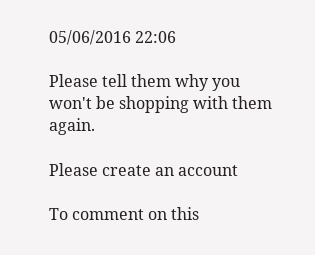05/06/2016 22:06

Please tell them why you won't be shopping with them again.

Please create an account

To comment on this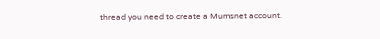thread you need to create a Mumsnet account.